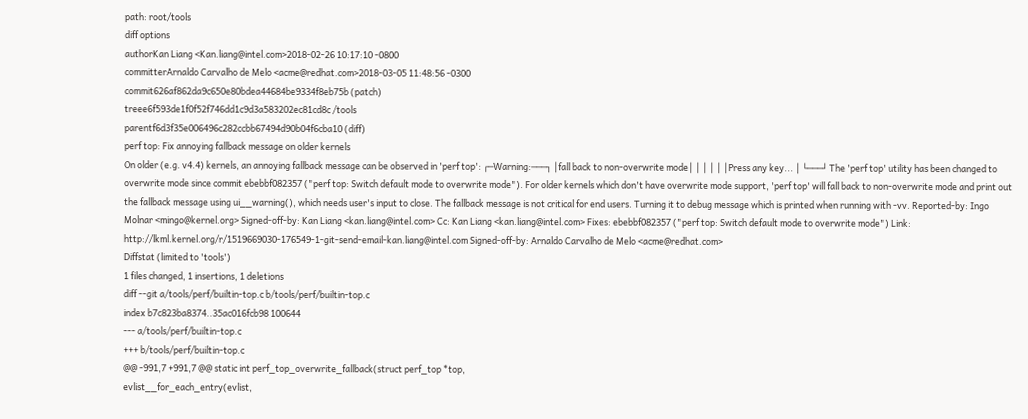path: root/tools
diff options
authorKan Liang <Kan.liang@intel.com>2018-02-26 10:17:10 -0800
committerArnaldo Carvalho de Melo <acme@redhat.com>2018-03-05 11:48:56 -0300
commit626af862da9c650e80bdea44684be9334f8eb75b (patch)
treee6f593de1f0f52f746dd1c9d3a583202ec81cd8c /tools
parentf6d3f35e006496c282ccbb67494d90b04f6cba10 (diff)
perf top: Fix annoying fallback message on older kernels
On older (e.g. v4.4) kernels, an annoying fallback message can be observed in 'perf top': ┌─Warning:───┐ │fall back to non-overwrite mode│ │ │ │ │ │Press any key... │ └───┘ The 'perf top' utility has been changed to overwrite mode since commit ebebbf082357 ("perf top: Switch default mode to overwrite mode"). For older kernels which don't have overwrite mode support, 'perf top' will fall back to non-overwrite mode and print out the fallback message using ui__warning(), which needs user's input to close. The fallback message is not critical for end users. Turning it to debug message which is printed when running with -vv. Reported-by: Ingo Molnar <mingo@kernel.org> Signed-off-by: Kan Liang <kan.liang@intel.com> Cc: Kan Liang <kan.liang@intel.com> Fixes: ebebbf082357 ("perf top: Switch default mode to overwrite mode") Link: http://lkml.kernel.org/r/1519669030-176549-1-git-send-email-kan.liang@intel.com Signed-off-by: Arnaldo Carvalho de Melo <acme@redhat.com>
Diffstat (limited to 'tools')
1 files changed, 1 insertions, 1 deletions
diff --git a/tools/perf/builtin-top.c b/tools/perf/builtin-top.c
index b7c823ba8374..35ac016fcb98 100644
--- a/tools/perf/builtin-top.c
+++ b/tools/perf/builtin-top.c
@@ -991,7 +991,7 @@ static int perf_top_overwrite_fallback(struct perf_top *top,
evlist__for_each_entry(evlist,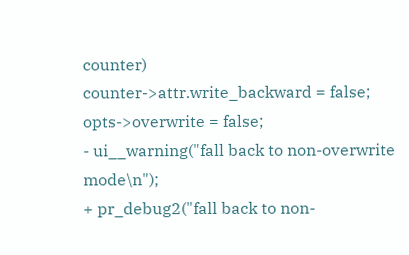counter)
counter->attr.write_backward = false;
opts->overwrite = false;
- ui__warning("fall back to non-overwrite mode\n");
+ pr_debug2("fall back to non-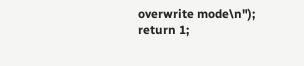overwrite mode\n");
return 1;